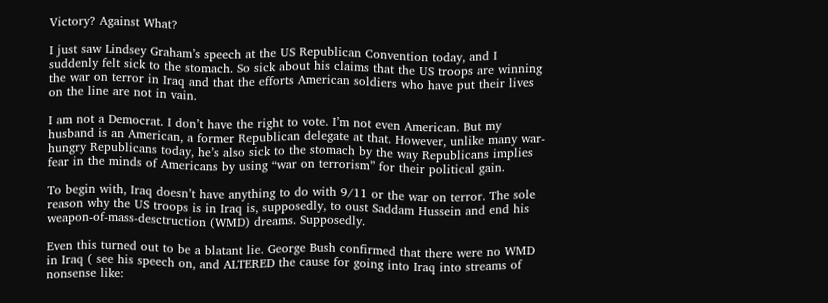Victory? Against What?

I just saw Lindsey Graham’s speech at the US Republican Convention today, and I suddenly felt sick to the stomach. So sick about his claims that the US troops are winning the war on terror in Iraq and that the efforts American soldiers who have put their lives on the line are not in vain.

I am not a Democrat. I don’t have the right to vote. I’m not even American. But my husband is an American, a former Republican delegate at that. However, unlike many war-hungry Republicans today, he’s also sick to the stomach by the way Republicans implies fear in the minds of Americans by using “war on terrorism” for their political gain.

To begin with, Iraq doesn’t have anything to do with 9/11 or the war on terror. The sole reason why the US troops is in Iraq is, supposedly, to oust Saddam Hussein and end his weapon-of-mass-desctruction (WMD) dreams. Supposedly.

Even this turned out to be a blatant lie. George Bush confirmed that there were no WMD in Iraq ( see his speech on, and ALTERED the cause for going into Iraq into streams of nonsense like: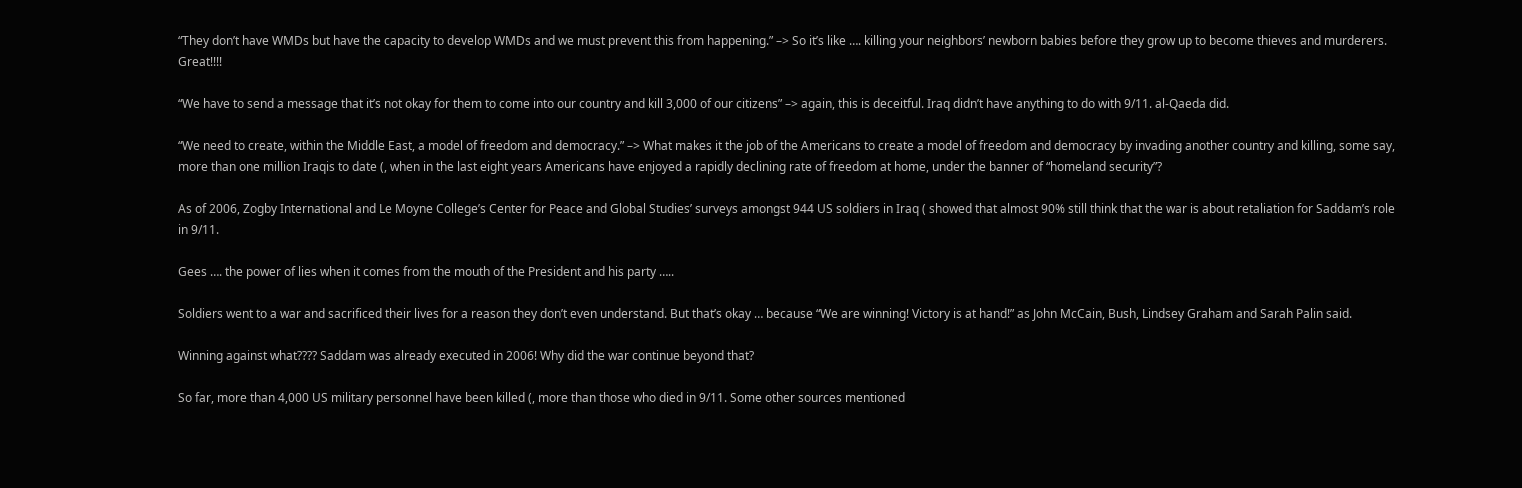“They don’t have WMDs but have the capacity to develop WMDs and we must prevent this from happening.” –> So it’s like …. killing your neighbors’ newborn babies before they grow up to become thieves and murderers. Great!!!!

“We have to send a message that it’s not okay for them to come into our country and kill 3,000 of our citizens” –> again, this is deceitful. Iraq didn’t have anything to do with 9/11. al-Qaeda did.

“We need to create, within the Middle East, a model of freedom and democracy.” –> What makes it the job of the Americans to create a model of freedom and democracy by invading another country and killing, some say, more than one million Iraqis to date (, when in the last eight years Americans have enjoyed a rapidly declining rate of freedom at home, under the banner of “homeland security”?

As of 2006, Zogby International and Le Moyne College’s Center for Peace and Global Studies’ surveys amongst 944 US soldiers in Iraq ( showed that almost 90% still think that the war is about retaliation for Saddam’s role in 9/11.

Gees …. the power of lies when it comes from the mouth of the President and his party …..

Soldiers went to a war and sacrificed their lives for a reason they don’t even understand. But that’s okay … because “We are winning! Victory is at hand!” as John McCain, Bush, Lindsey Graham and Sarah Palin said.

Winning against what???? Saddam was already executed in 2006! Why did the war continue beyond that?

So far, more than 4,000 US military personnel have been killed (, more than those who died in 9/11. Some other sources mentioned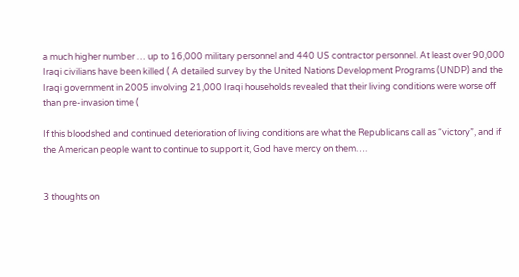a much higher number … up to 16,000 military personnel and 440 US contractor personnel. At least over 90,000 Iraqi civilians have been killed ( A detailed survey by the United Nations Development Programs (UNDP) and the Iraqi government in 2005 involving 21,000 Iraqi households revealed that their living conditions were worse off than pre-invasion time (

If this bloodshed and continued deterioration of living conditions are what the Republicans call as “victory”, and if the American people want to continue to support it, God have mercy on them….


3 thoughts on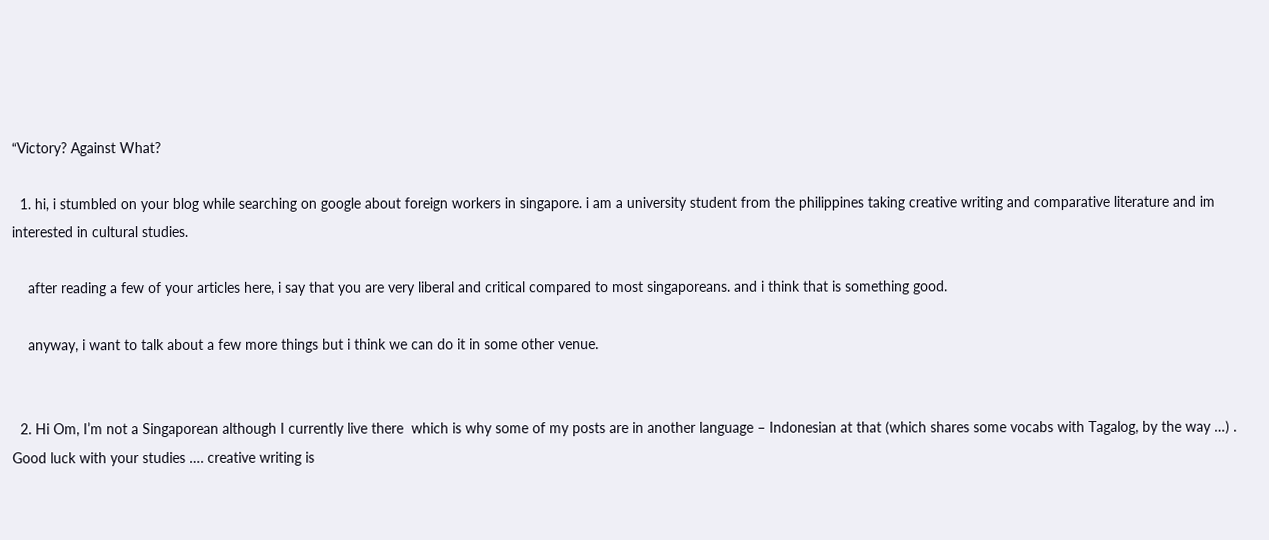“Victory? Against What?

  1. hi, i stumbled on your blog while searching on google about foreign workers in singapore. i am a university student from the philippines taking creative writing and comparative literature and im interested in cultural studies.

    after reading a few of your articles here, i say that you are very liberal and critical compared to most singaporeans. and i think that is something good.

    anyway, i want to talk about a few more things but i think we can do it in some other venue.


  2. Hi Om, I’m not a Singaporean although I currently live there  which is why some of my posts are in another language – Indonesian at that (which shares some vocabs with Tagalog, by the way …) . Good luck with your studies …. creative writing is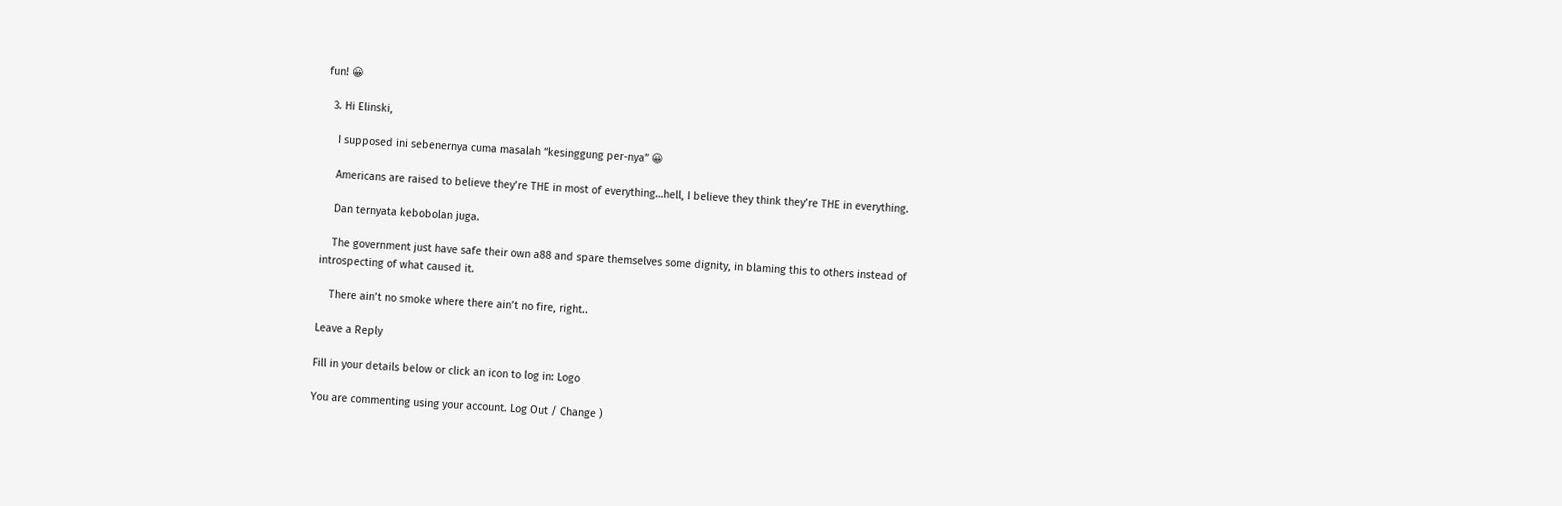fun! 😀

  3. Hi Elinski,

    I supposed ini sebenernya cuma masalah “kesinggung per-nya” 😀

    Americans are raised to believe they’re THE in most of everything…hell, I believe they think they’re THE in everything.

    Dan ternyata kebobolan juga.

    The government just have safe their own a88 and spare themselves some dignity, in blaming this to others instead of introspecting of what caused it.

    There ain’t no smoke where there ain’t no fire, right..

Leave a Reply

Fill in your details below or click an icon to log in: Logo

You are commenting using your account. Log Out / Change )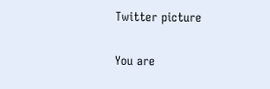Twitter picture

You are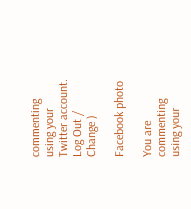commenting using your Twitter account. Log Out / Change )

Facebook photo

You are commenting using your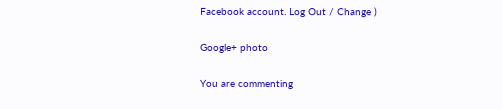Facebook account. Log Out / Change )

Google+ photo

You are commenting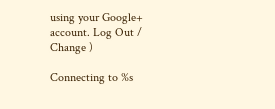using your Google+ account. Log Out / Change )

Connecting to %s